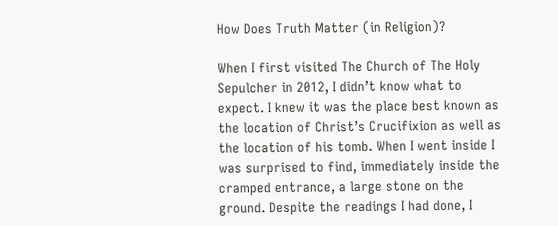How Does Truth Matter (in Religion)?

When I first visited The Church of The Holy Sepulcher in 2012, I didn’t know what to expect. I knew it was the place best known as the location of Christ’s Crucifixion as well as the location of his tomb. When I went inside I was surprised to find, immediately inside the cramped entrance, a large stone on the ground. Despite the readings I had done, I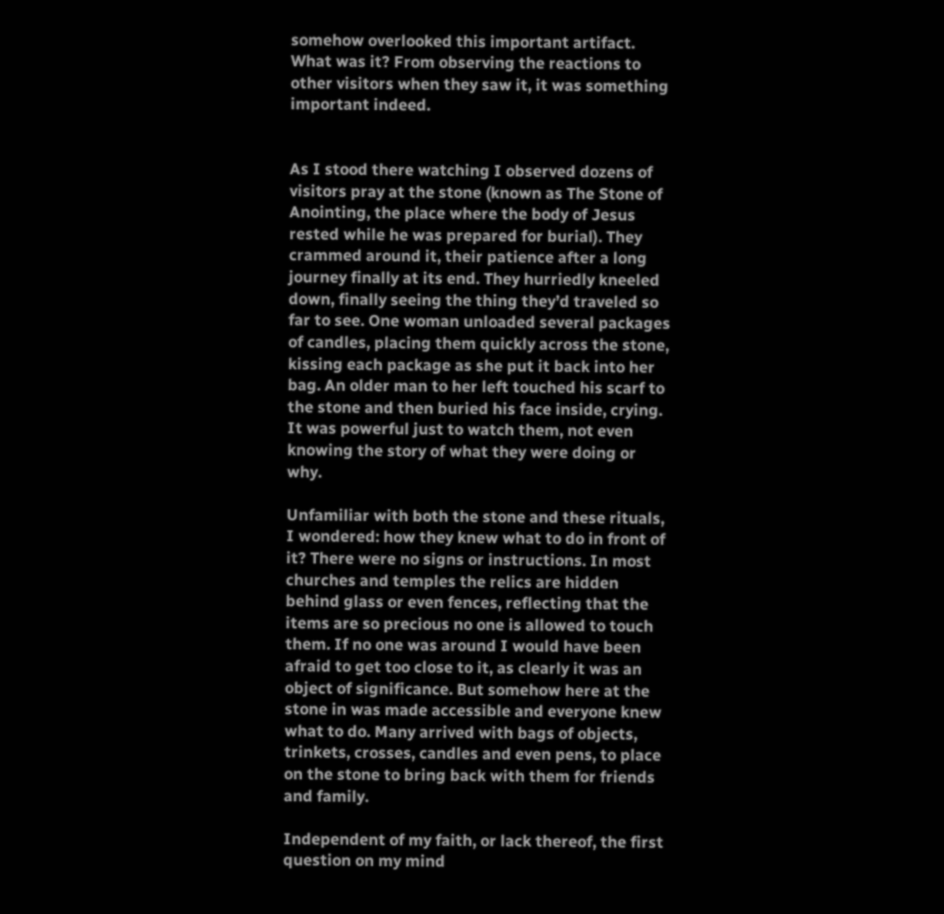somehow overlooked this important artifact. What was it? From observing the reactions to other visitors when they saw it, it was something important indeed.


As I stood there watching I observed dozens of visitors pray at the stone (known as The Stone of Anointing, the place where the body of Jesus rested while he was prepared for burial). They crammed around it, their patience after a long journey finally at its end. They hurriedly kneeled down, finally seeing the thing they’d traveled so far to see. One woman unloaded several packages of candles, placing them quickly across the stone, kissing each package as she put it back into her bag. An older man to her left touched his scarf to the stone and then buried his face inside, crying. It was powerful just to watch them, not even knowing the story of what they were doing or why.

Unfamiliar with both the stone and these rituals, I wondered: how they knew what to do in front of it? There were no signs or instructions. In most churches and temples the relics are hidden behind glass or even fences, reflecting that the items are so precious no one is allowed to touch them. If no one was around I would have been afraid to get too close to it, as clearly it was an object of significance. But somehow here at the stone in was made accessible and everyone knew what to do. Many arrived with bags of objects, trinkets, crosses, candles and even pens, to place on the stone to bring back with them for friends and family.

Independent of my faith, or lack thereof, the first question on my mind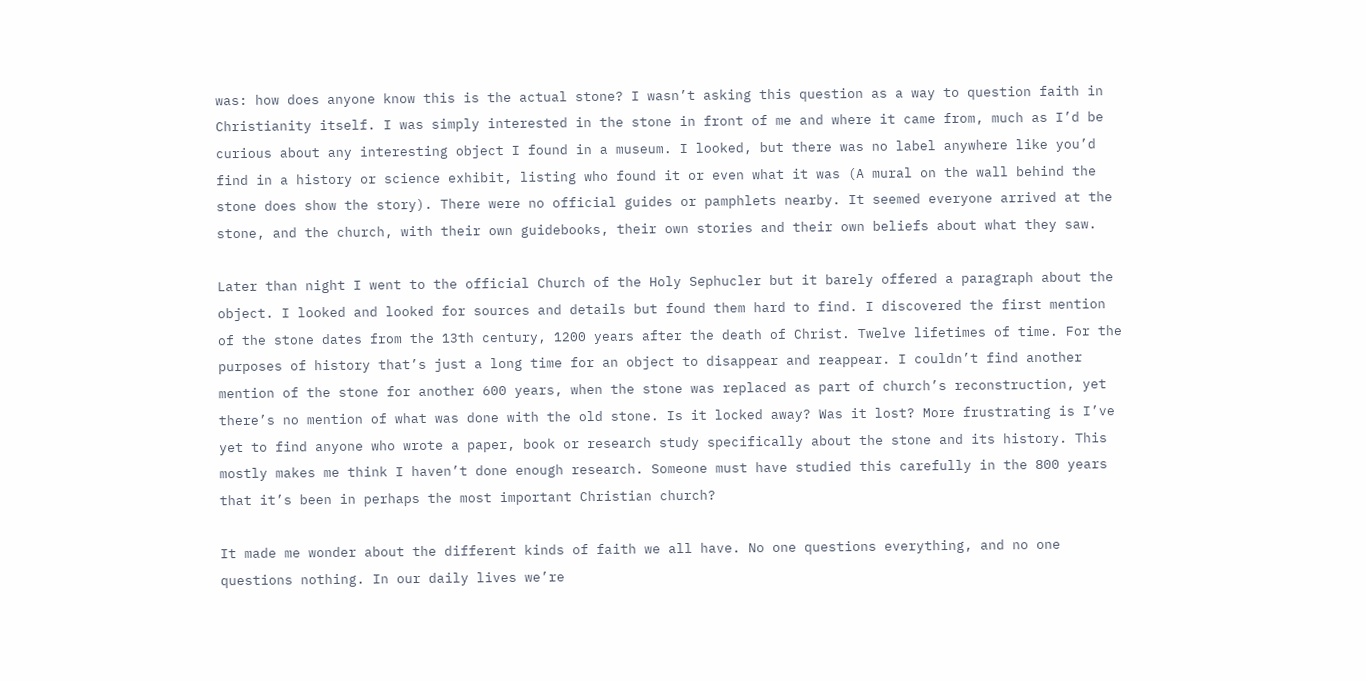was: how does anyone know this is the actual stone? I wasn’t asking this question as a way to question faith in Christianity itself. I was simply interested in the stone in front of me and where it came from, much as I’d be curious about any interesting object I found in a museum. I looked, but there was no label anywhere like you’d find in a history or science exhibit, listing who found it or even what it was (A mural on the wall behind the stone does show the story). There were no official guides or pamphlets nearby. It seemed everyone arrived at the stone, and the church, with their own guidebooks, their own stories and their own beliefs about what they saw.

Later than night I went to the official Church of the Holy Sephucler but it barely offered a paragraph about the object. I looked and looked for sources and details but found them hard to find. I discovered the first mention of the stone dates from the 13th century, 1200 years after the death of Christ. Twelve lifetimes of time. For the purposes of history that’s just a long time for an object to disappear and reappear. I couldn’t find another mention of the stone for another 600 years, when the stone was replaced as part of church’s reconstruction, yet there’s no mention of what was done with the old stone. Is it locked away? Was it lost? More frustrating is I’ve yet to find anyone who wrote a paper, book or research study specifically about the stone and its history. This mostly makes me think I haven’t done enough research. Someone must have studied this carefully in the 800 years that it’s been in perhaps the most important Christian church?

It made me wonder about the different kinds of faith we all have. No one questions everything, and no one questions nothing. In our daily lives we’re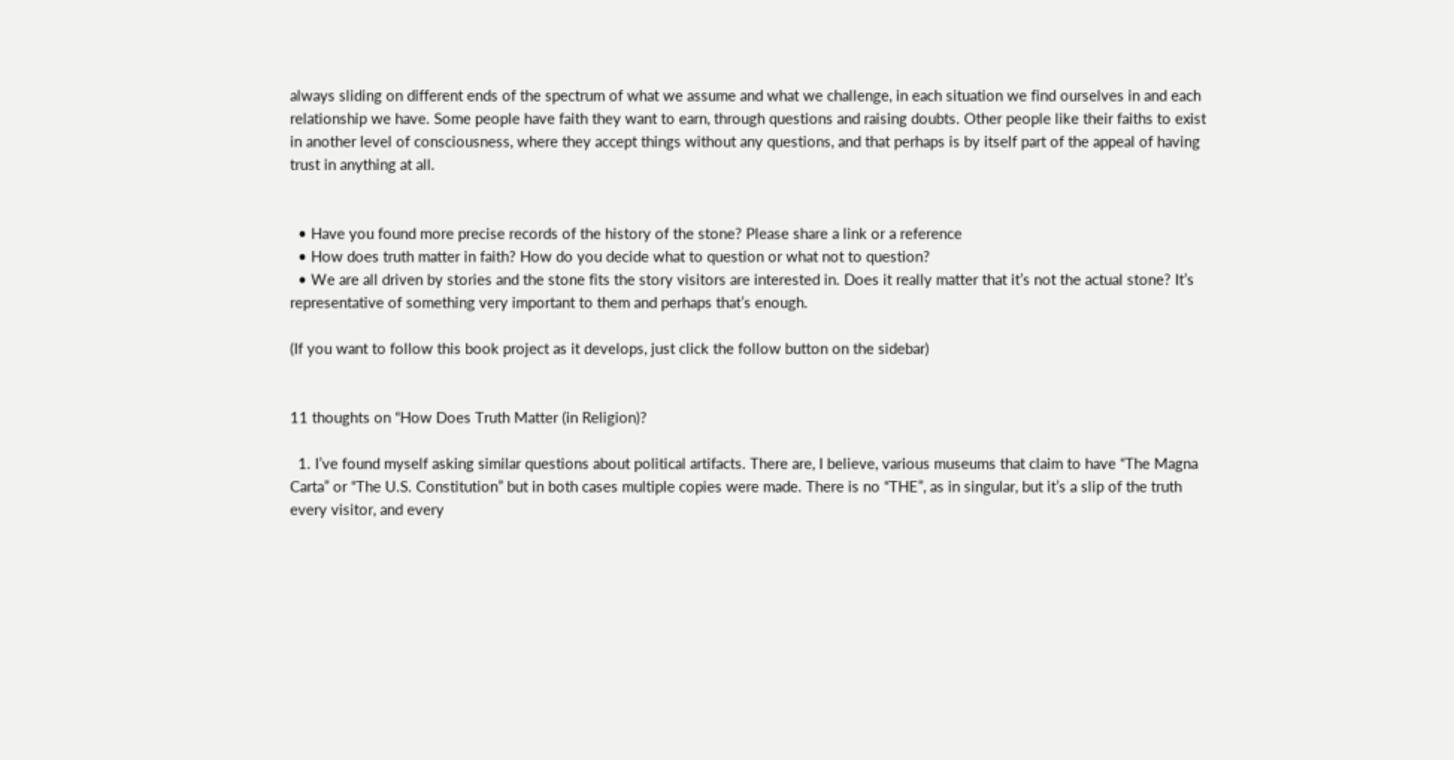always sliding on different ends of the spectrum of what we assume and what we challenge, in each situation we find ourselves in and each relationship we have. Some people have faith they want to earn, through questions and raising doubts. Other people like their faiths to exist in another level of consciousness, where they accept things without any questions, and that perhaps is by itself part of the appeal of having trust in anything at all.


  • Have you found more precise records of the history of the stone? Please share a link or a reference
  • How does truth matter in faith? How do you decide what to question or what not to question?
  • We are all driven by stories and the stone fits the story visitors are interested in. Does it really matter that it’s not the actual stone? It’s representative of something very important to them and perhaps that’s enough.

(If you want to follow this book project as it develops, just click the follow button on the sidebar)


11 thoughts on “How Does Truth Matter (in Religion)?

  1. I’ve found myself asking similar questions about political artifacts. There are, I believe, various museums that claim to have “The Magna Carta” or “The U.S. Constitution” but in both cases multiple copies were made. There is no “THE”, as in singular, but it’s a slip of the truth every visitor, and every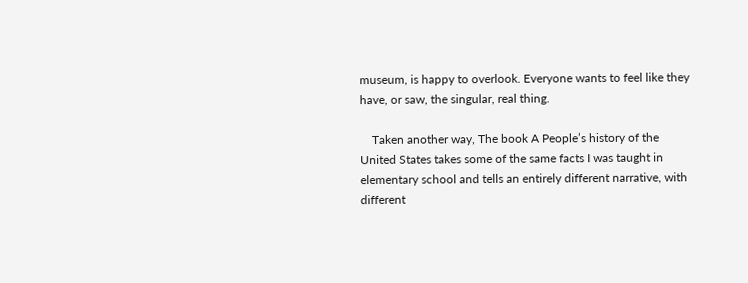museum, is happy to overlook. Everyone wants to feel like they have, or saw, the singular, real thing.

    Taken another way, The book A People’s history of the United States takes some of the same facts I was taught in elementary school and tells an entirely different narrative, with different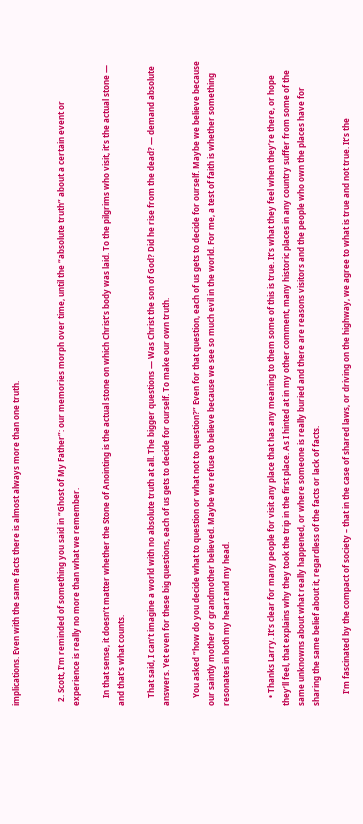implications. Even with the same facts there is almost always more than one truth.


  2. Scott, I’m reminded of something you said in “Ghost of My Father”: our memories morph over time, until the “absolute truth” about a certain event or experience is really no more than what we remember.

    In that sense, it doesn’t matter whether the Stone of Anointing is the actual stone on which Christ’s body was laid. To the pilgrims who visit, it’s the actual stone — and that’s what counts.

    That said, I can’t imagine a world with no absolute truth at all. The bigger questions — Was Christ the son of God? Did he rise from the dead? — demand absolute answers. Yet even for these big questions, each of us gets to decide for ourself. To make our own truth.

    You asked “how do you decide what to question or what not to question?” Even for that question, each of us gets to decide for ourself. Maybe we believe because our saintly mother or grandmother believed. Maybe we refuse to believe because we see so much evil in the world. For me, a test of faith is whether something resonates in both my heart and my head.


    • Thanks Larry. It’s clear for many people for visit any place that has any meaning to them some of this is true. It’s what they feel when they’re there, or hope they’ll feel, that explains why they took the trip in the first place. As I hinted at in my other comment, many historic places in any country suffer from some of the same unknowns about what really happened, or where someone is really buried and there are reasons visitors and the people who own the places have for sharing the same belief about it, regardless of the facts or lack of facts.

      I’m fascinated by the compact of society – that in the case of shared laws, or driving on the highway, we agree to what is true and not true. It’s the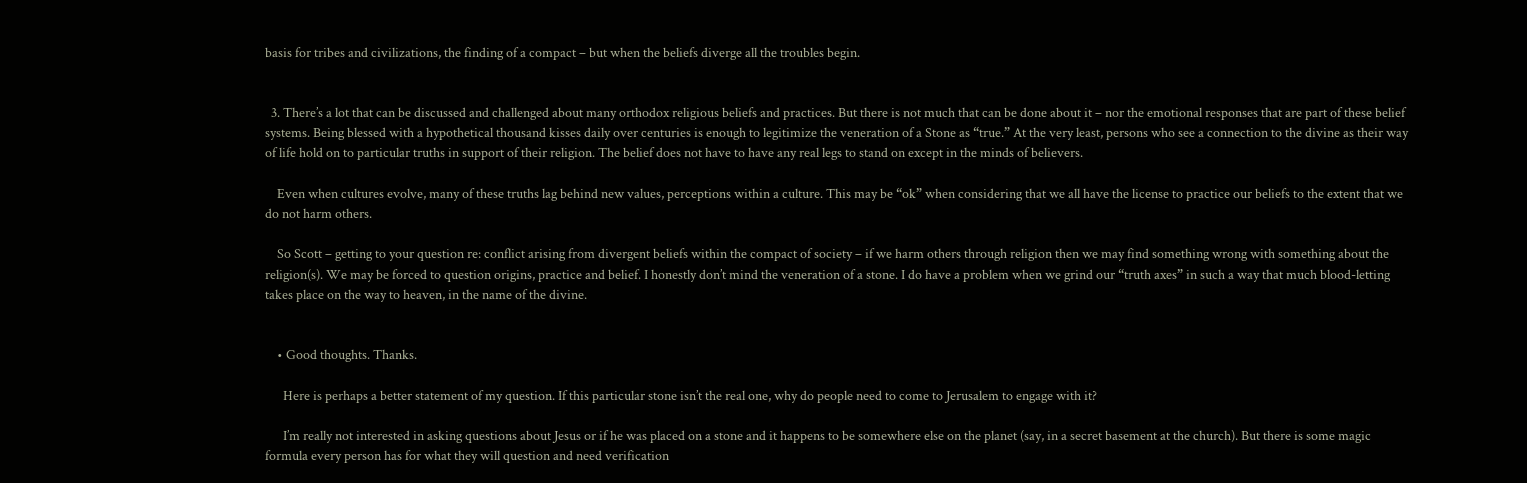basis for tribes and civilizations, the finding of a compact – but when the beliefs diverge all the troubles begin.


  3. There’s a lot that can be discussed and challenged about many orthodox religious beliefs and practices. But there is not much that can be done about it – nor the emotional responses that are part of these belief systems. Being blessed with a hypothetical thousand kisses daily over centuries is enough to legitimize the veneration of a Stone as “true.” At the very least, persons who see a connection to the divine as their way of life hold on to particular truths in support of their religion. The belief does not have to have any real legs to stand on except in the minds of believers.

    Even when cultures evolve, many of these truths lag behind new values, perceptions within a culture. This may be “ok” when considering that we all have the license to practice our beliefs to the extent that we do not harm others.

    So Scott – getting to your question re: conflict arising from divergent beliefs within the compact of society – if we harm others through religion then we may find something wrong with something about the religion(s). We may be forced to question origins, practice and belief. I honestly don’t mind the veneration of a stone. I do have a problem when we grind our “truth axes” in such a way that much blood-letting takes place on the way to heaven, in the name of the divine.


    • Good thoughts. Thanks.

      Here is perhaps a better statement of my question. If this particular stone isn’t the real one, why do people need to come to Jerusalem to engage with it?

      I’m really not interested in asking questions about Jesus or if he was placed on a stone and it happens to be somewhere else on the planet (say, in a secret basement at the church). But there is some magic formula every person has for what they will question and need verification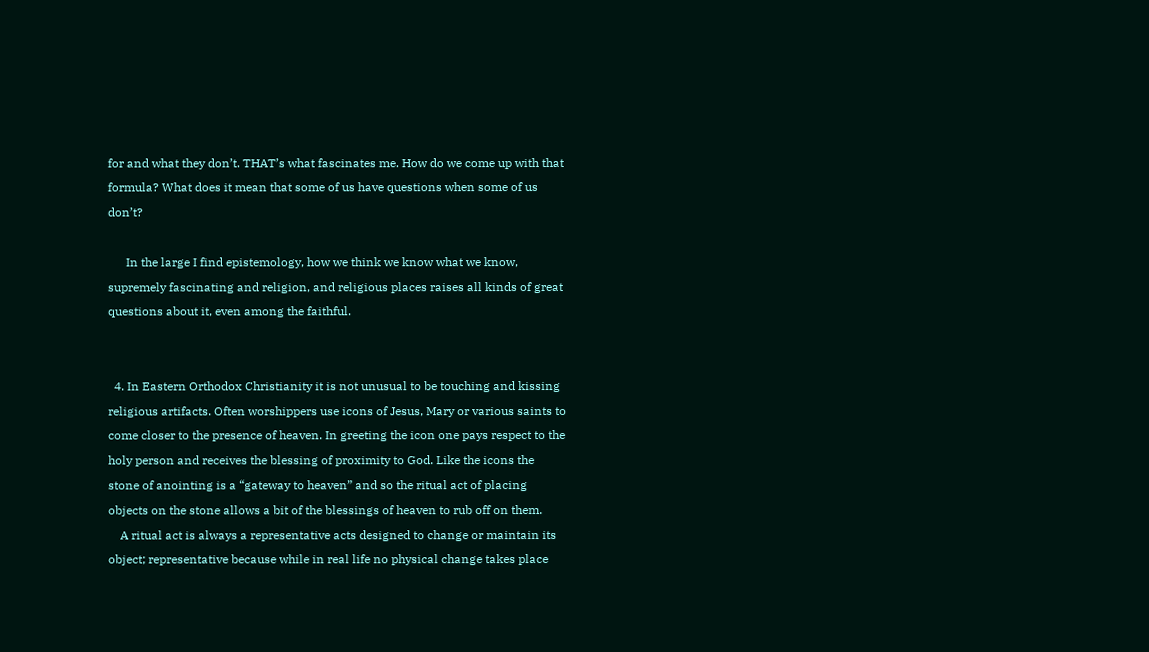for and what they don’t. THAT’s what fascinates me. How do we come up with that formula? What does it mean that some of us have questions when some of us don’t?

      In the large I find epistemology, how we think we know what we know, supremely fascinating and religion, and religious places raises all kinds of great questions about it, even among the faithful.


  4. In Eastern Orthodox Christianity it is not unusual to be touching and kissing religious artifacts. Often worshippers use icons of Jesus, Mary or various saints to come closer to the presence of heaven. In greeting the icon one pays respect to the holy person and receives the blessing of proximity to God. Like the icons the stone of anointing is a “gateway to heaven” and so the ritual act of placing objects on the stone allows a bit of the blessings of heaven to rub off on them.
    A ritual act is always a representative acts designed to change or maintain its object; representative because while in real life no physical change takes place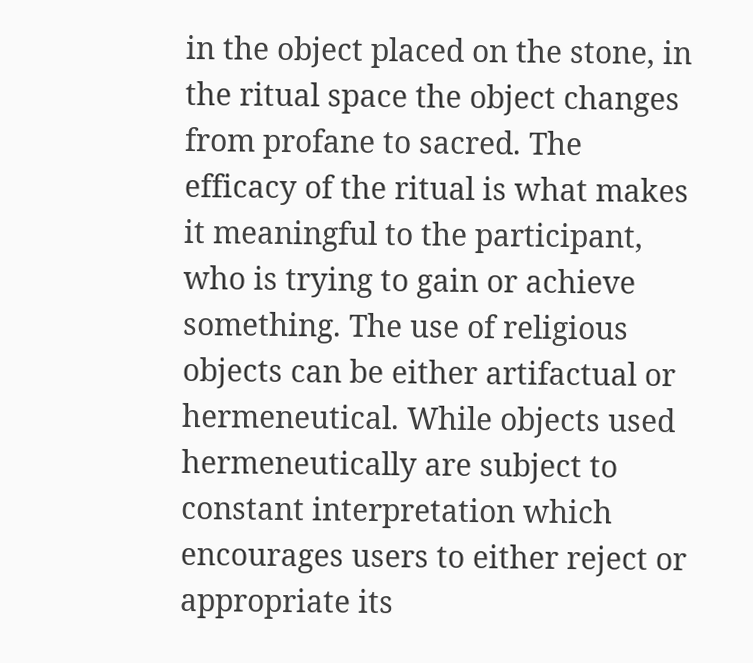in the object placed on the stone, in the ritual space the object changes from profane to sacred. The efficacy of the ritual is what makes it meaningful to the participant, who is trying to gain or achieve something. The use of religious objects can be either artifactual or hermeneutical. While objects used hermeneutically are subject to constant interpretation which encourages users to either reject or appropriate its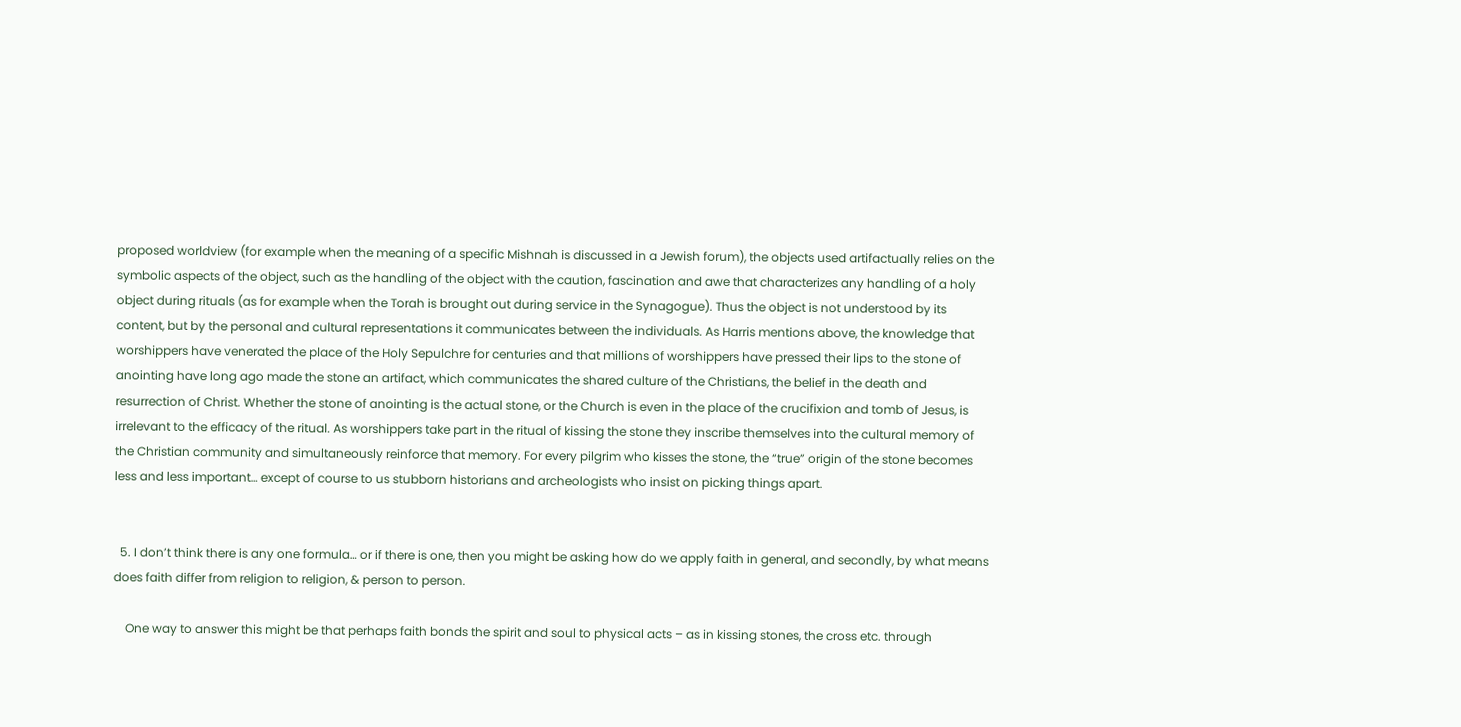proposed worldview (for example when the meaning of a specific Mishnah is discussed in a Jewish forum), the objects used artifactually relies on the symbolic aspects of the object, such as the handling of the object with the caution, fascination and awe that characterizes any handling of a holy object during rituals (as for example when the Torah is brought out during service in the Synagogue). Thus the object is not understood by its content, but by the personal and cultural representations it communicates between the individuals. As Harris mentions above, the knowledge that worshippers have venerated the place of the Holy Sepulchre for centuries and that millions of worshippers have pressed their lips to the stone of anointing have long ago made the stone an artifact, which communicates the shared culture of the Christians, the belief in the death and resurrection of Christ. Whether the stone of anointing is the actual stone, or the Church is even in the place of the crucifixion and tomb of Jesus, is irrelevant to the efficacy of the ritual. As worshippers take part in the ritual of kissing the stone they inscribe themselves into the cultural memory of the Christian community and simultaneously reinforce that memory. For every pilgrim who kisses the stone, the “true” origin of the stone becomes less and less important… except of course to us stubborn historians and archeologists who insist on picking things apart.


  5. I don’t think there is any one formula… or if there is one, then you might be asking how do we apply faith in general, and secondly, by what means does faith differ from religion to religion, & person to person.

    One way to answer this might be that perhaps faith bonds the spirit and soul to physical acts – as in kissing stones, the cross etc. through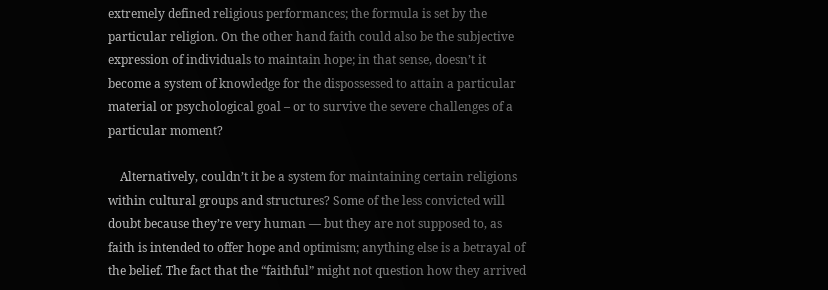extremely defined religious performances; the formula is set by the particular religion. On the other hand faith could also be the subjective expression of individuals to maintain hope; in that sense, doesn’t it become a system of knowledge for the dispossessed to attain a particular material or psychological goal – or to survive the severe challenges of a particular moment?

    Alternatively, couldn’t it be a system for maintaining certain religions within cultural groups and structures? Some of the less convicted will doubt because they’re very human –– but they are not supposed to, as faith is intended to offer hope and optimism; anything else is a betrayal of the belief. The fact that the “faithful” might not question how they arrived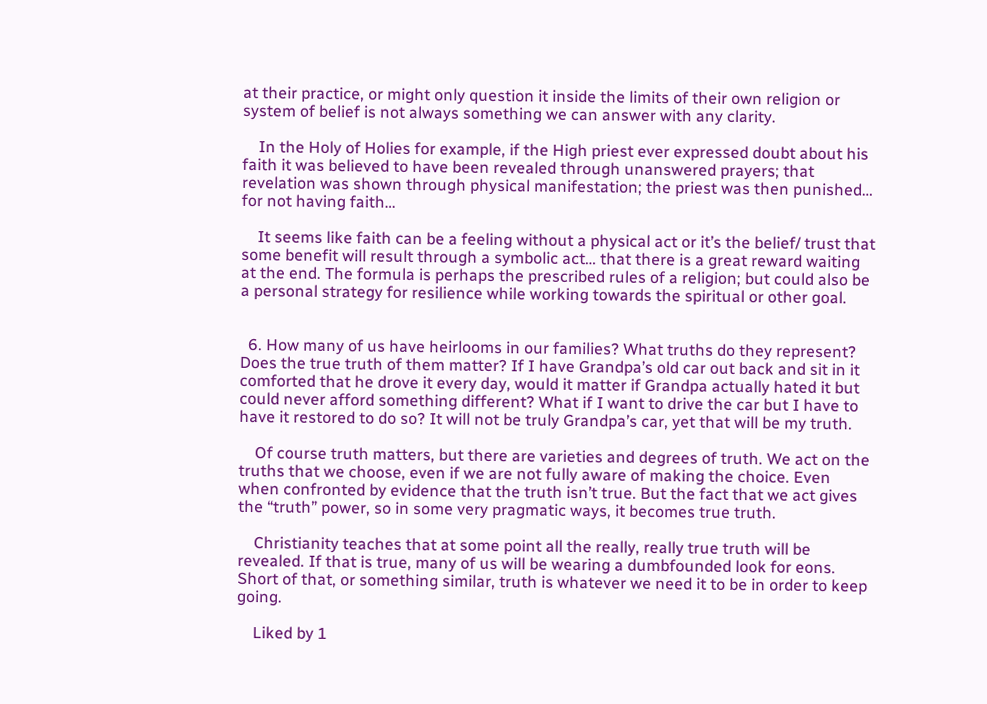at their practice, or might only question it inside the limits of their own religion or system of belief is not always something we can answer with any clarity.

    In the Holy of Holies for example, if the High priest ever expressed doubt about his faith it was believed to have been revealed through unanswered prayers; that revelation was shown through physical manifestation; the priest was then punished… for not having faith…

    It seems like faith can be a feeling without a physical act or it’s the belief/ trust that some benefit will result through a symbolic act… that there is a great reward waiting at the end. The formula is perhaps the prescribed rules of a religion; but could also be a personal strategy for resilience while working towards the spiritual or other goal.


  6. How many of us have heirlooms in our families? What truths do they represent? Does the true truth of them matter? If I have Grandpa’s old car out back and sit in it comforted that he drove it every day, would it matter if Grandpa actually hated it but could never afford something different? What if I want to drive the car but I have to have it restored to do so? It will not be truly Grandpa’s car, yet that will be my truth.

    Of course truth matters, but there are varieties and degrees of truth. We act on the truths that we choose, even if we are not fully aware of making the choice. Even when confronted by evidence that the truth isn’t true. But the fact that we act gives the “truth” power, so in some very pragmatic ways, it becomes true truth.

    Christianity teaches that at some point all the really, really true truth will be revealed. If that is true, many of us will be wearing a dumbfounded look for eons. Short of that, or something similar, truth is whatever we need it to be in order to keep going.

    Liked by 1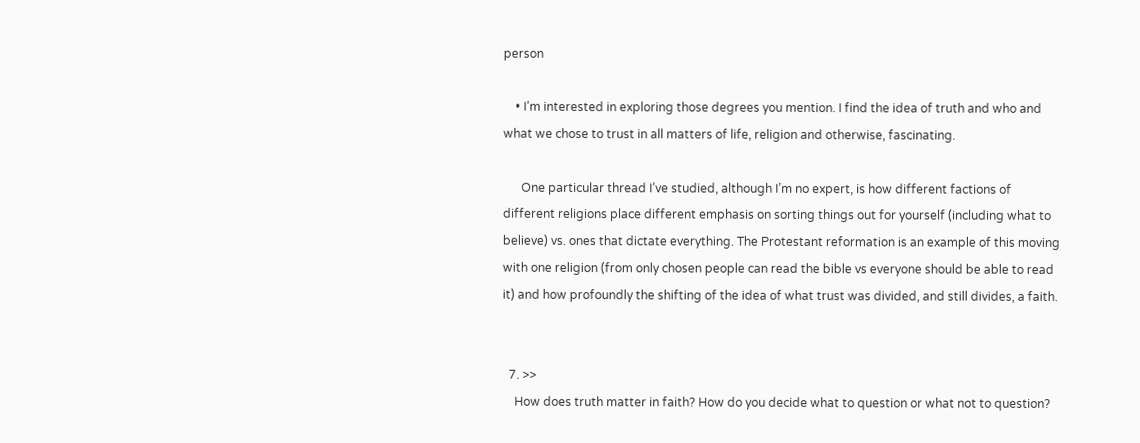person

    • I’m interested in exploring those degrees you mention. I find the idea of truth and who and what we chose to trust in all matters of life, religion and otherwise, fascinating.

      One particular thread I’ve studied, although I’m no expert, is how different factions of different religions place different emphasis on sorting things out for yourself (including what to believe) vs. ones that dictate everything. The Protestant reformation is an example of this moving with one religion (from only chosen people can read the bible vs everyone should be able to read it) and how profoundly the shifting of the idea of what trust was divided, and still divides, a faith.


  7. >>
    How does truth matter in faith? How do you decide what to question or what not to question?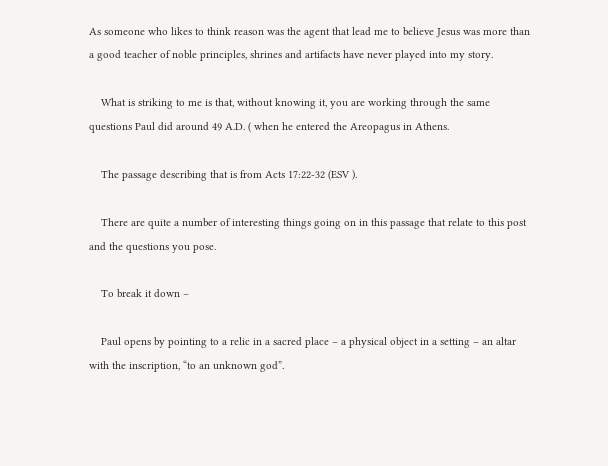As someone who likes to think reason was the agent that lead me to believe Jesus was more than a good teacher of noble principles, shrines and artifacts have never played into my story.

    What is striking to me is that, without knowing it, you are working through the same questions Paul did around 49 A.D. ( when he entered the Areopagus in Athens.

    The passage describing that is from Acts 17:22-32 (ESV ).

    There are quite a number of interesting things going on in this passage that relate to this post and the questions you pose.

    To break it down –

    Paul opens by pointing to a relic in a sacred place – a physical object in a setting – an altar with the inscription, “to an unknown god”.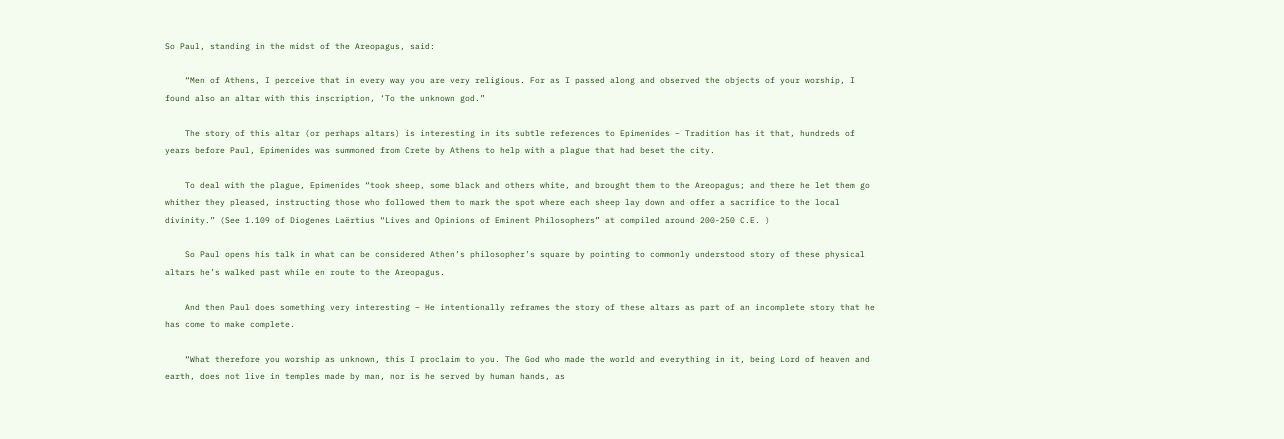So Paul, standing in the midst of the Areopagus, said:

    “Men of Athens, I perceive that in every way you are very religious. For as I passed along and observed the objects of your worship, I found also an altar with this inscription, ‘To the unknown god.”

    The story of this altar (or perhaps altars) is interesting in its subtle references to Epimenides – Tradition has it that, hundreds of years before Paul, Epimenides was summoned from Crete by Athens to help with a plague that had beset the city.

    To deal with the plague, Epimenides “took sheep, some black and others white, and brought them to the Areopagus; and there he let them go whither they pleased, instructing those who followed them to mark the spot where each sheep lay down and offer a sacrifice to the local divinity.” (See 1.109 of Diogenes Laërtius “Lives and Opinions of Eminent Philosophers” at compiled around 200-250 C.E. )

    So Paul opens his talk in what can be considered Athen’s philosopher’s square by pointing to commonly understood story of these physical altars he’s walked past while en route to the Areopagus.

    And then Paul does something very interesting – He intentionally reframes the story of these altars as part of an incomplete story that he has come to make complete.

    “What therefore you worship as unknown, this I proclaim to you. The God who made the world and everything in it, being Lord of heaven and earth, does not live in temples made by man, nor is he served by human hands, as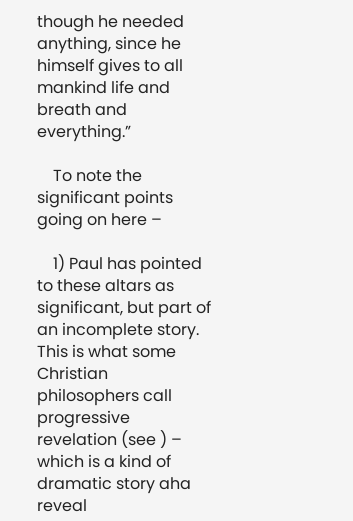though he needed anything, since he himself gives to all mankind life and breath and everything.”

    To note the significant points going on here –

    1) Paul has pointed to these altars as significant, but part of an incomplete story. This is what some Christian philosophers call progressive revelation (see ) – which is a kind of dramatic story aha reveal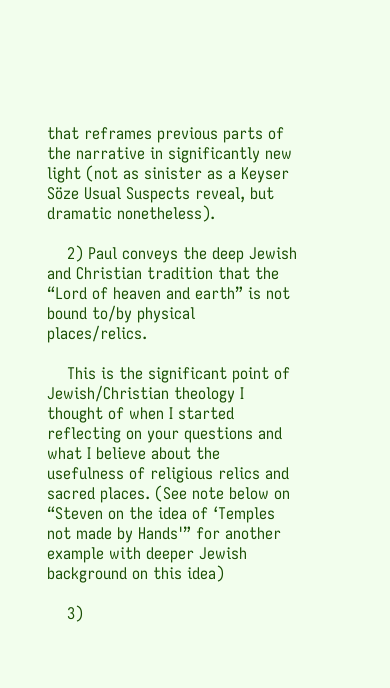that reframes previous parts of the narrative in significantly new light (not as sinister as a Keyser Söze Usual Suspects reveal, but dramatic nonetheless).

    2) Paul conveys the deep Jewish and Christian tradition that the “Lord of heaven and earth” is not bound to/by physical places/relics.

    This is the significant point of Jewish/Christian theology I thought of when I started reflecting on your questions and what I believe about the usefulness of religious relics and sacred places. (See note below on “Steven on the idea of ‘Temples not made by Hands'” for another example with deeper Jewish background on this idea)

    3)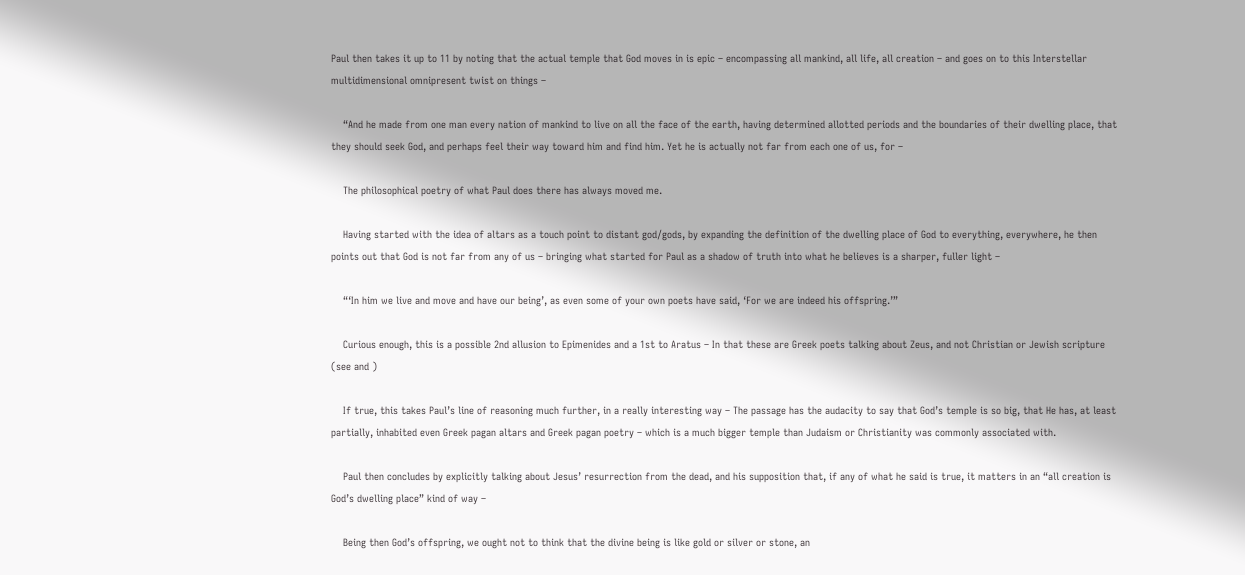Paul then takes it up to 11 by noting that the actual temple that God moves in is epic – encompassing all mankind, all life, all creation – and goes on to this Interstellar multidimensional omnipresent twist on things –

    “And he made from one man every nation of mankind to live on all the face of the earth, having determined allotted periods and the boundaries of their dwelling place, that they should seek God, and perhaps feel their way toward him and find him. Yet he is actually not far from each one of us, for –

    The philosophical poetry of what Paul does there has always moved me.

    Having started with the idea of altars as a touch point to distant god/gods, by expanding the definition of the dwelling place of God to everything, everywhere, he then points out that God is not far from any of us – bringing what started for Paul as a shadow of truth into what he believes is a sharper, fuller light –

    “‘In him we live and move and have our being’, as even some of your own poets have said, ‘For we are indeed his offspring.’”

    Curious enough, this is a possible 2nd allusion to Epimenides and a 1st to Aratus – In that these are Greek poets talking about Zeus, and not Christian or Jewish scripture (see and )

    If true, this takes Paul’s line of reasoning much further, in a really interesting way – The passage has the audacity to say that God’s temple is so big, that He has, at least partially, inhabited even Greek pagan altars and Greek pagan poetry – which is a much bigger temple than Judaism or Christianity was commonly associated with.

    Paul then concludes by explicitly talking about Jesus’ resurrection from the dead, and his supposition that, if any of what he said is true, it matters in an “all creation is God’s dwelling place” kind of way –

    Being then God’s offspring, we ought not to think that the divine being is like gold or silver or stone, an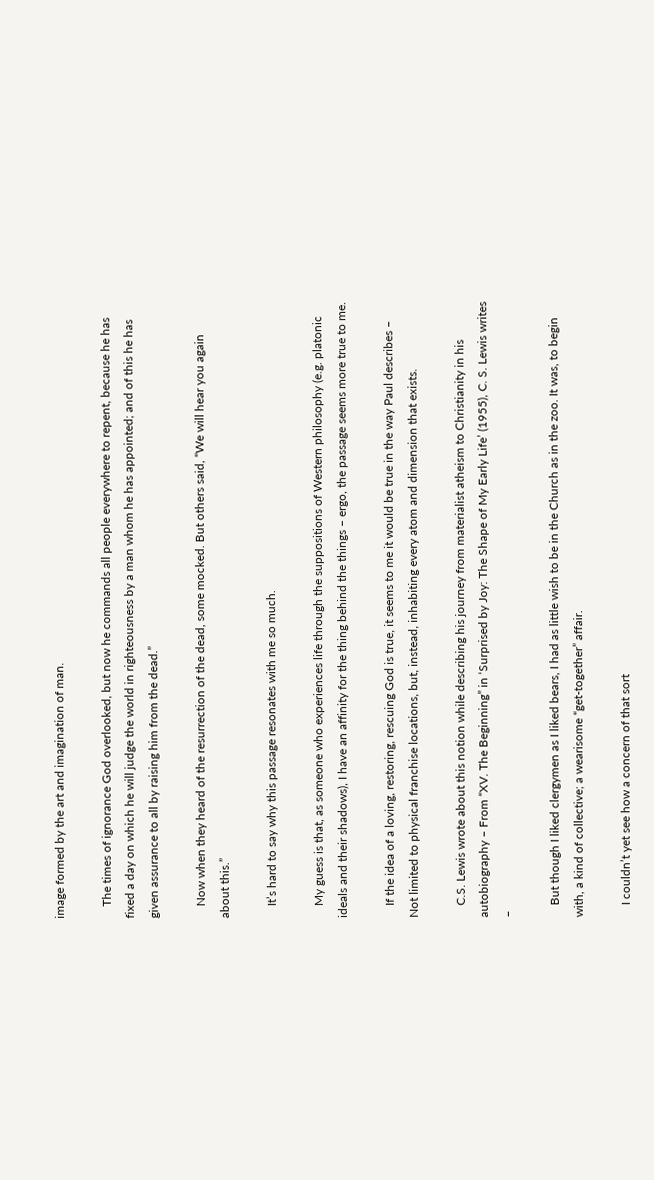image formed by the art and imagination of man.

    The times of ignorance God overlooked, but now he commands all people everywhere to repent, because he has fixed a day on which he will judge the world in righteousness by a man whom he has appointed; and of this he has given assurance to all by raising him from the dead.”

    Now when they heard of the resurrection of the dead, some mocked. But others said, “We will hear you again about this.”

    It’s hard to say why this passage resonates with me so much.

    My guess is that, as someone who experiences life through the suppositions of Western philosophy (e.g. platonic ideals and their shadows), I have an affinity for the thing behind the things – ergo, the passage seems more true to me.

    If the idea of a loving, restoring, rescuing God is true, it seems to me it would be true in the way Paul describes – Not limited to physical franchise locations, but, instead, inhabiting every atom and dimension that exists.

    C.S. Lewis wrote about this notion while describing his journey from materialist atheism to Christianity in his autobiography – From “XV. The Beginning” in ‘Surprised by Joy: The Shape of My Early Life’ (1955), C. S. Lewis writes –

    But though I liked clergymen as I liked bears, I had as little wish to be in the Church as in the zoo. It was, to begin with, a kind of collective; a wearisome “get-together” affair.

    I couldn’t yet see how a concern of that sort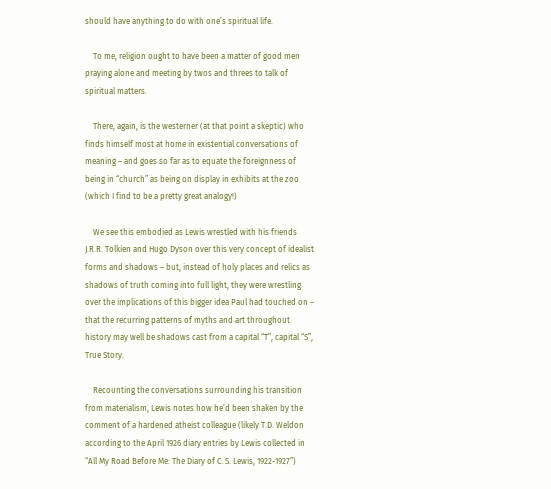should have anything to do with one’s spiritual life.

    To me, religion ought to have been a matter of good men praying alone and meeting by twos and threes to talk of spiritual matters.

    There, again, is the westerner (at that point a skeptic) who finds himself most at home in existential conversations of meaning – and goes so far as to equate the foreignness of being in “church” as being on display in exhibits at the zoo (which I find to be a pretty great analogy!)

    We see this embodied as Lewis wrestled with his friends J.R.R. Tolkien and Hugo Dyson over this very concept of idealist forms and shadows – but, instead of holy places and relics as shadows of truth coming into full light, they were wrestling over the implications of this bigger idea Paul had touched on – that the recurring patterns of myths and art throughout history may well be shadows cast from a capital “T”, capital “S”, True Story.

    Recounting the conversations surrounding his transition from materialism, Lewis notes how he’d been shaken by the comment of a hardened atheist colleague (likely T.D. Weldon according to the April 1926 diary entries by Lewis collected in “All My Road Before Me: The Diary of C. S. Lewis, 1922-1927”)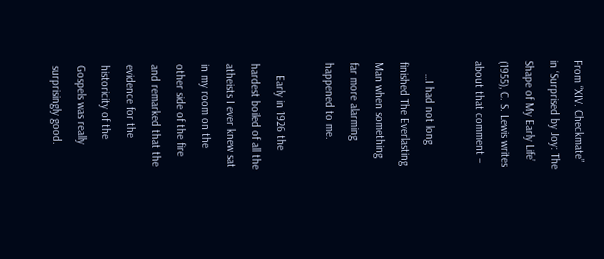From “XIV. Checkmate” in ‘Surprised by Joy: The Shape of My Early Life’ (1955), C. S. Lewis writes about that comment –

    …I had not long finished The Everlasting Man when something far more alarming happened to me.

    Early in 1926 the hardest boiled of all the atheists I ever knew sat in my room on the other side of the fire and remarked that the evidence for the historicity of the Gospels was really surprisingly good.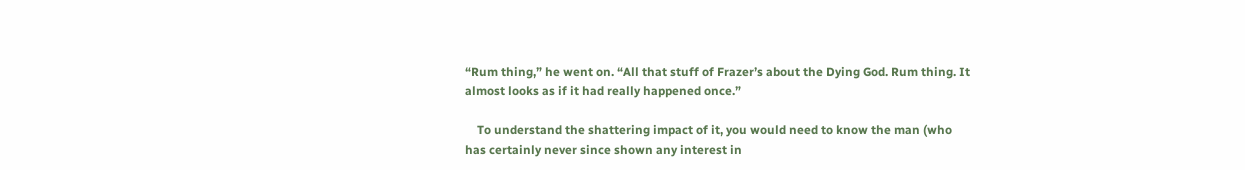“Rum thing,” he went on. “All that stuff of Frazer’s about the Dying God. Rum thing. It almost looks as if it had really happened once.”

    To understand the shattering impact of it, you would need to know the man (who has certainly never since shown any interest in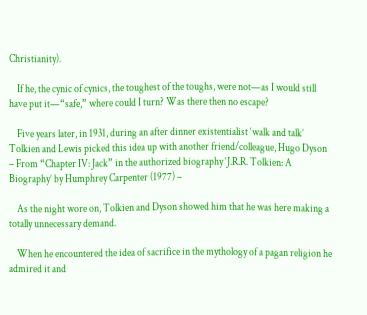Christianity).

    If he, the cynic of cynics, the toughest of the toughs, were not—as I would still have put it—“safe,” where could I turn? Was there then no escape?

    Five years later, in 1931, during an after dinner existentialist ‘walk and talk’ Tolkien and Lewis picked this idea up with another friend/colleague, Hugo Dyson – From “Chapter IV: Jack” in the authorized biography ‘J.R.R. Tolkien: A Biography’ by Humphrey Carpenter (1977) –

    As the night wore on, Tolkien and Dyson showed him that he was here making a totally unnecessary demand.

    When he encountered the idea of sacrifice in the mythology of a pagan religion he admired it and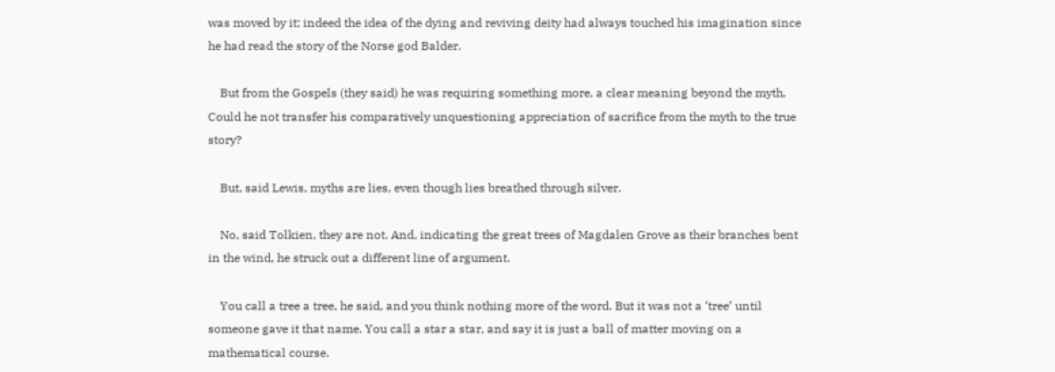was moved by it; indeed the idea of the dying and reviving deity had always touched his imagination since he had read the story of the Norse god Balder.

    But from the Gospels (they said) he was requiring something more, a clear meaning beyond the myth. Could he not transfer his comparatively unquestioning appreciation of sacrifice from the myth to the true story?

    But, said Lewis, myths are lies, even though lies breathed through silver.

    No, said Tolkien, they are not. And, indicating the great trees of Magdalen Grove as their branches bent in the wind, he struck out a different line of argument.

    You call a tree a tree, he said, and you think nothing more of the word. But it was not a ‘tree’ until someone gave it that name. You call a star a star, and say it is just a ball of matter moving on a mathematical course.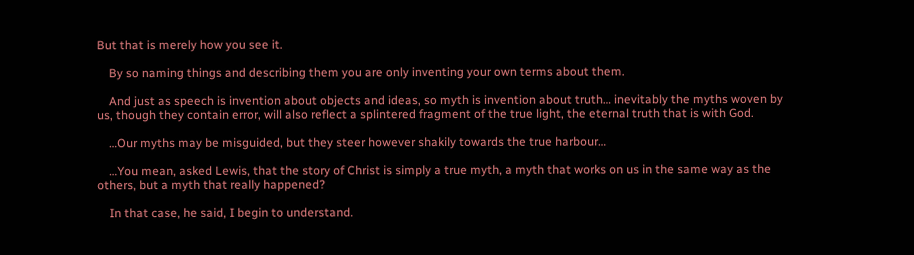But that is merely how you see it.

    By so naming things and describing them you are only inventing your own terms about them.

    And just as speech is invention about objects and ideas, so myth is invention about truth… inevitably the myths woven by us, though they contain error, will also reflect a splintered fragment of the true light, the eternal truth that is with God.

    …Our myths may be misguided, but they steer however shakily towards the true harbour…

    …You mean, asked Lewis, that the story of Christ is simply a true myth, a myth that works on us in the same way as the others, but a myth that really happened?

    In that case, he said, I begin to understand.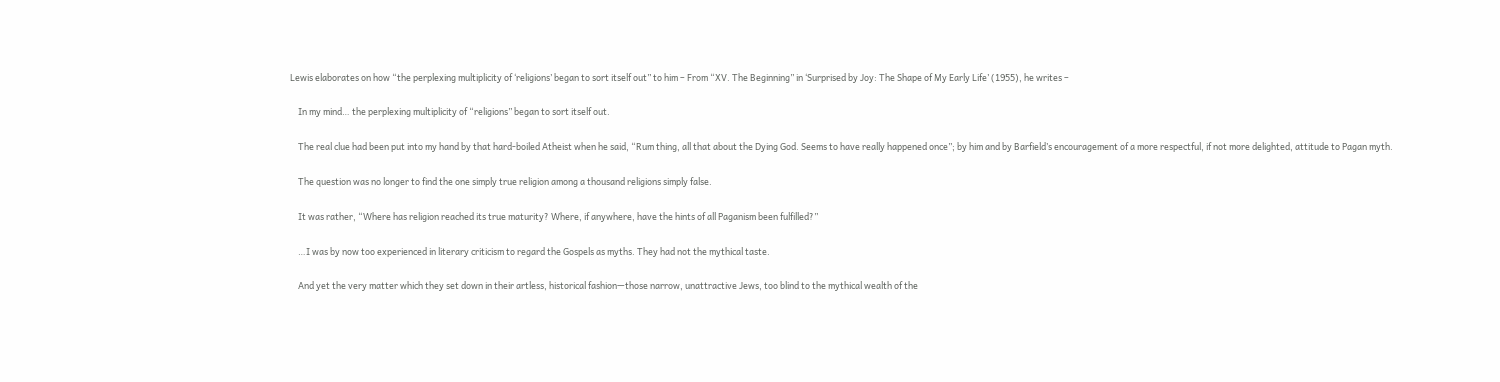Lewis elaborates on how “the perplexing multiplicity of ‘religions’ began to sort itself out” to him – From “XV. The Beginning” in ‘Surprised by Joy: The Shape of My Early Life’ (1955), he writes –

    In my mind… the perplexing multiplicity of “religions” began to sort itself out.

    The real clue had been put into my hand by that hard-boiled Atheist when he said, “Rum thing, all that about the Dying God. Seems to have really happened once”; by him and by Barfield’s encouragement of a more respectful, if not more delighted, attitude to Pagan myth.

    The question was no longer to find the one simply true religion among a thousand religions simply false.

    It was rather, “Where has religion reached its true maturity? Where, if anywhere, have the hints of all Paganism been fulfilled?”

    …I was by now too experienced in literary criticism to regard the Gospels as myths. They had not the mythical taste.

    And yet the very matter which they set down in their artless, historical fashion—those narrow, unattractive Jews, too blind to the mythical wealth of the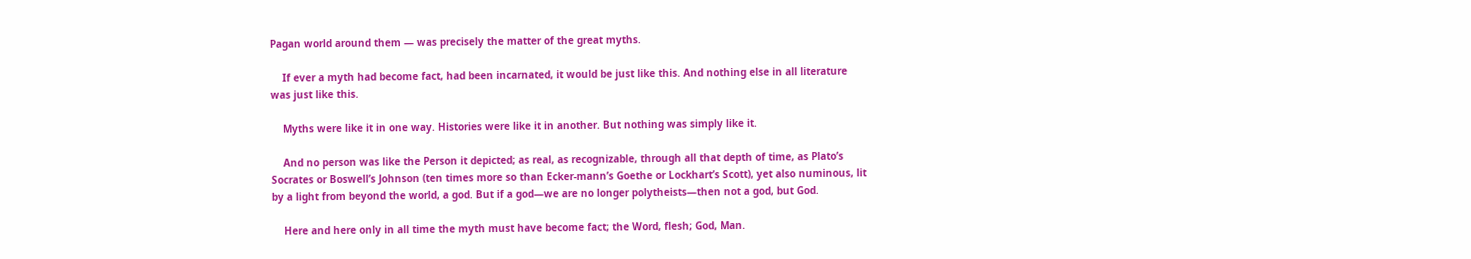Pagan world around them — was precisely the matter of the great myths.

    If ever a myth had become fact, had been incarnated, it would be just like this. And nothing else in all literature was just like this.

    Myths were like it in one way. Histories were like it in another. But nothing was simply like it.

    And no person was like the Person it depicted; as real, as recognizable, through all that depth of time, as Plato’s Socrates or Boswell’s Johnson (ten times more so than Ecker-mann’s Goethe or Lockhart’s Scott), yet also numinous, lit by a light from beyond the world, a god. But if a god—we are no longer polytheists—then not a god, but God.

    Here and here only in all time the myth must have become fact; the Word, flesh; God, Man.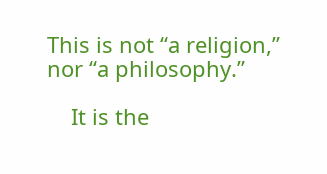This is not “a religion,” nor “a philosophy.”

    It is the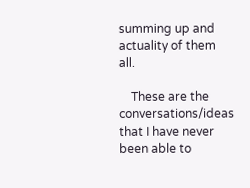summing up and actuality of them all.

    These are the conversations/ideas that I have never been able to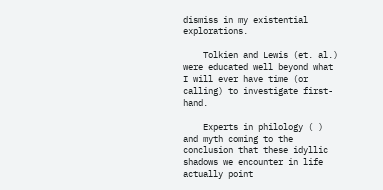dismiss in my existential explorations.

    Tolkien and Lewis (et. al.) were educated well beyond what I will ever have time (or calling) to investigate first-hand.

    Experts in philology ( ) and myth coming to the conclusion that these idyllic shadows we encounter in life actually point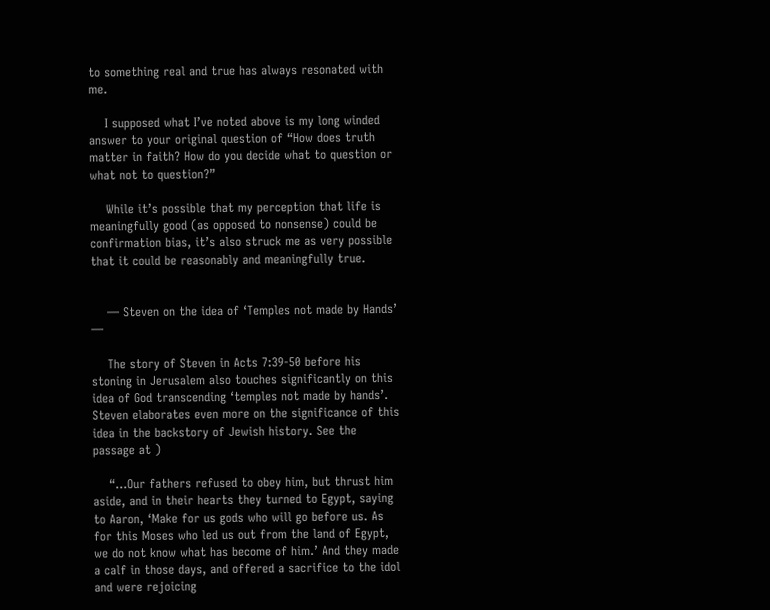to something real and true has always resonated with me.

    I supposed what I’ve noted above is my long winded answer to your original question of “How does truth matter in faith? How do you decide what to question or what not to question?”

    While it’s possible that my perception that life is meaningfully good (as opposed to nonsense) could be confirmation bias, it’s also struck me as very possible that it could be reasonably and meaningfully true.


    — Steven on the idea of ‘Temples not made by Hands’ —

    The story of Steven in Acts 7:39-50 before his stoning in Jerusalem also touches significantly on this idea of God transcending ‘temples not made by hands’. Steven elaborates even more on the significance of this idea in the backstory of Jewish history. See the passage at )

    “…Our fathers refused to obey him, but thrust him aside, and in their hearts they turned to Egypt, saying to Aaron, ‘Make for us gods who will go before us. As for this Moses who led us out from the land of Egypt, we do not know what has become of him.’ And they made a calf in those days, and offered a sacrifice to the idol and were rejoicing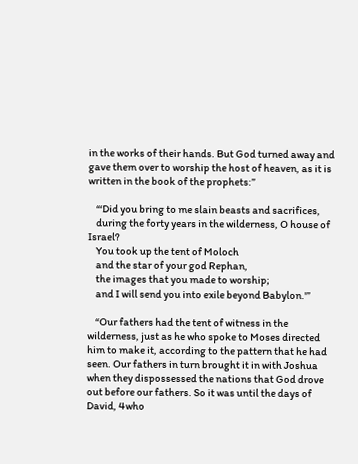in the works of their hands. But God turned away and gave them over to worship the host of heaven, as it is written in the book of the prophets:”

    “‘Did you bring to me slain beasts and sacrifices,
    during the forty years in the wilderness, O house of Israel?
    You took up the tent of Moloch
    and the star of your god Rephan,
    the images that you made to worship;
    and I will send you into exile beyond Babylon.'”

    “Our fathers had the tent of witness in the wilderness, just as he who spoke to Moses directed him to make it, according to the pattern that he had seen. Our fathers in turn brought it in with Joshua when they dispossessed the nations that God drove out before our fathers. So it was until the days of David, 4who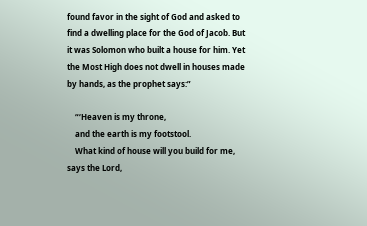found favor in the sight of God and asked to find a dwelling place for the God of Jacob. But it was Solomon who built a house for him. Yet the Most High does not dwell in houses made by hands, as the prophet says:”

    “‘Heaven is my throne,
    and the earth is my footstool.
    What kind of house will you build for me, says the Lord,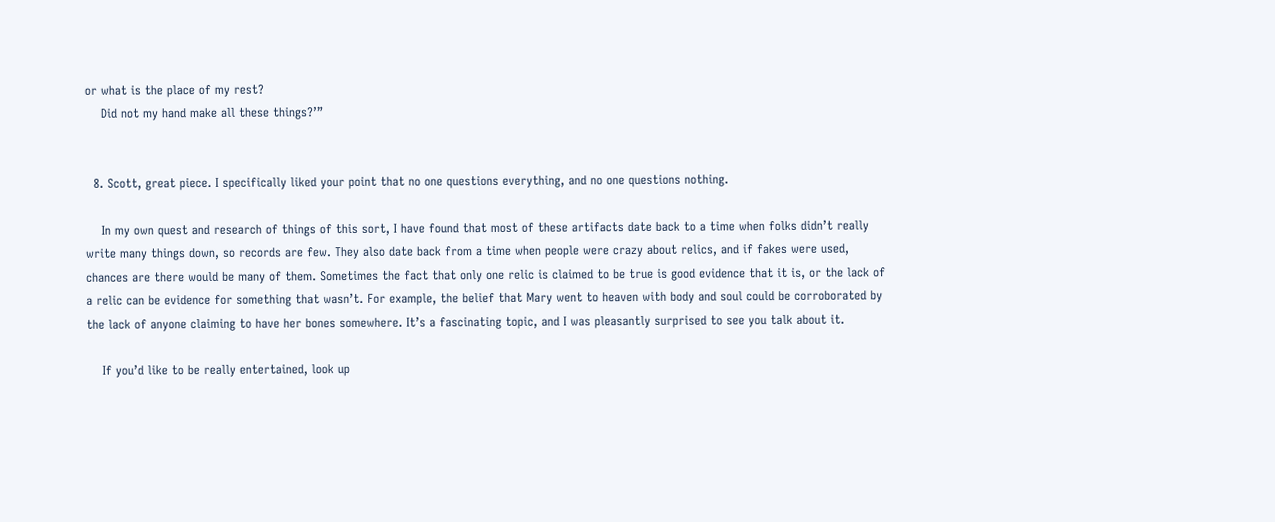or what is the place of my rest?
    Did not my hand make all these things?’”


  8. Scott, great piece. I specifically liked your point that no one questions everything, and no one questions nothing.

    In my own quest and research of things of this sort, I have found that most of these artifacts date back to a time when folks didn’t really write many things down, so records are few. They also date back from a time when people were crazy about relics, and if fakes were used, chances are there would be many of them. Sometimes the fact that only one relic is claimed to be true is good evidence that it is, or the lack of a relic can be evidence for something that wasn’t. For example, the belief that Mary went to heaven with body and soul could be corroborated by the lack of anyone claiming to have her bones somewhere. It’s a fascinating topic, and I was pleasantly surprised to see you talk about it.

    If you’d like to be really entertained, look up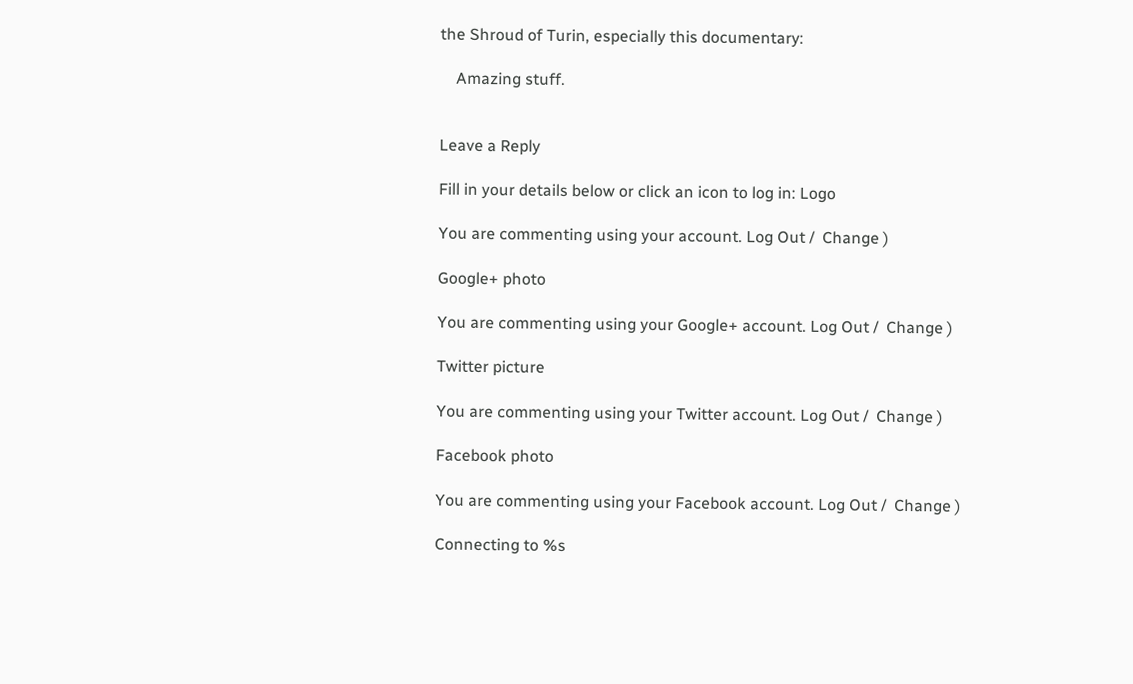the Shroud of Turin, especially this documentary:

    Amazing stuff.


Leave a Reply

Fill in your details below or click an icon to log in: Logo

You are commenting using your account. Log Out /  Change )

Google+ photo

You are commenting using your Google+ account. Log Out /  Change )

Twitter picture

You are commenting using your Twitter account. Log Out /  Change )

Facebook photo

You are commenting using your Facebook account. Log Out /  Change )

Connecting to %s